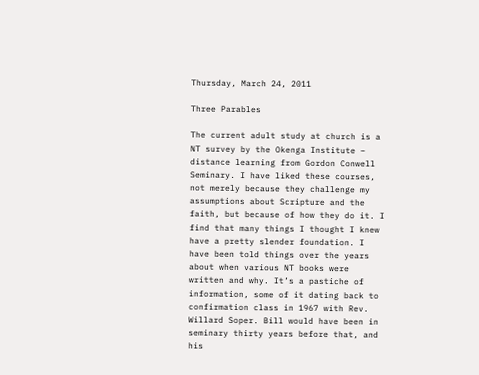Thursday, March 24, 2011

Three Parables

The current adult study at church is a NT survey by the Okenga Institute – distance learning from Gordon Conwell Seminary. I have liked these courses, not merely because they challenge my assumptions about Scripture and the faith, but because of how they do it. I find that many things I thought I knew have a pretty slender foundation. I have been told things over the years about when various NT books were written and why. It’s a pastiche of information, some of it dating back to confirmation class in 1967 with Rev. Willard Soper. Bill would have been in seminary thirty years before that, and his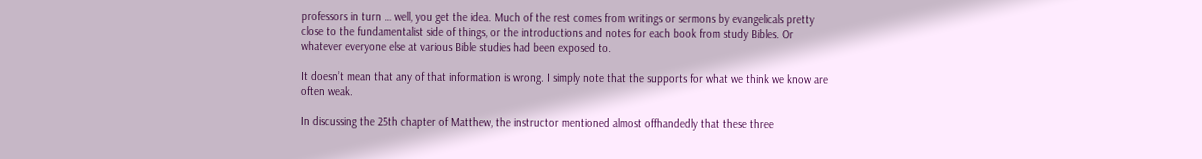professors in turn … well, you get the idea. Much of the rest comes from writings or sermons by evangelicals pretty close to the fundamentalist side of things, or the introductions and notes for each book from study Bibles. Or whatever everyone else at various Bible studies had been exposed to.

It doesn’t mean that any of that information is wrong. I simply note that the supports for what we think we know are often weak.

In discussing the 25th chapter of Matthew, the instructor mentioned almost offhandedly that these three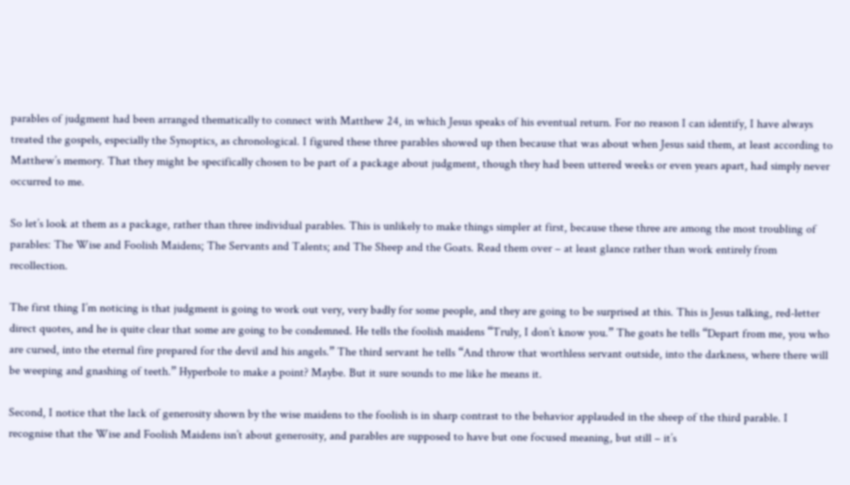parables of judgment had been arranged thematically to connect with Matthew 24, in which Jesus speaks of his eventual return. For no reason I can identify, I have always treated the gospels, especially the Synoptics, as chronological. I figured these three parables showed up then because that was about when Jesus said them, at least according to Matthew’s memory. That they might be specifically chosen to be part of a package about judgment, though they had been uttered weeks or even years apart, had simply never occurred to me.

So let’s look at them as a package, rather than three individual parables. This is unlikely to make things simpler at first, because these three are among the most troubling of parables: The Wise and Foolish Maidens; The Servants and Talents; and The Sheep and the Goats. Read them over – at least glance rather than work entirely from recollection.

The first thing I’m noticing is that judgment is going to work out very, very badly for some people, and they are going to be surprised at this. This is Jesus talking, red-letter direct quotes, and he is quite clear that some are going to be condemned. He tells the foolish maidens “Truly, I don’t know you.” The goats he tells “Depart from me, you who are cursed, into the eternal fire prepared for the devil and his angels.” The third servant he tells “And throw that worthless servant outside, into the darkness, where there will be weeping and gnashing of teeth.” Hyperbole to make a point? Maybe. But it sure sounds to me like he means it.

Second, I notice that the lack of generosity shown by the wise maidens to the foolish is in sharp contrast to the behavior applauded in the sheep of the third parable. I recognise that the Wise and Foolish Maidens isn’t about generosity, and parables are supposed to have but one focused meaning, but still – it’s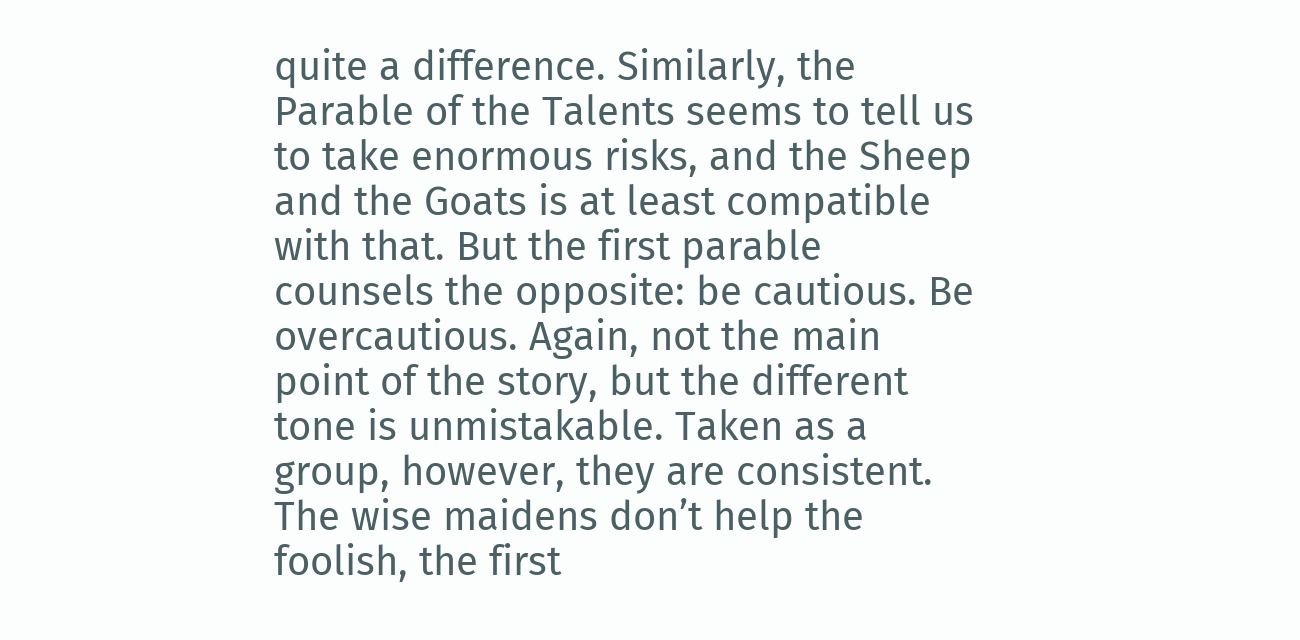quite a difference. Similarly, the Parable of the Talents seems to tell us to take enormous risks, and the Sheep and the Goats is at least compatible with that. But the first parable counsels the opposite: be cautious. Be overcautious. Again, not the main point of the story, but the different tone is unmistakable. Taken as a group, however, they are consistent. The wise maidens don’t help the foolish, the first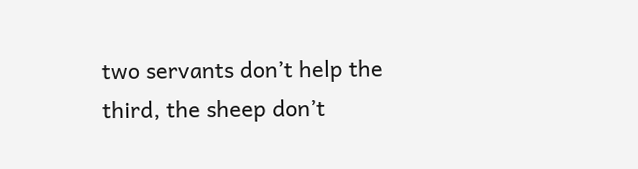two servants don’t help the third, the sheep don’t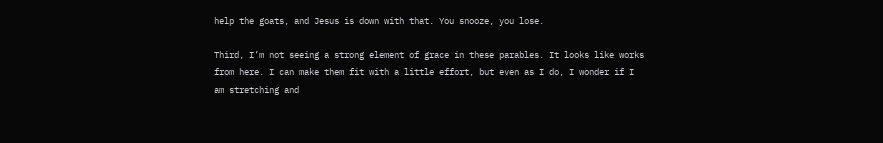help the goats, and Jesus is down with that. You snooze, you lose.

Third, I’m not seeing a strong element of grace in these parables. It looks like works from here. I can make them fit with a little effort, but even as I do, I wonder if I am stretching and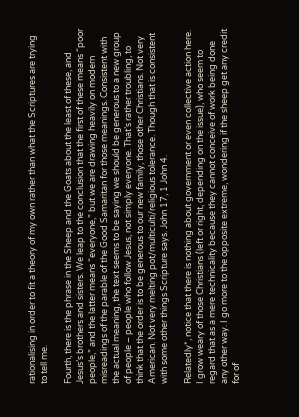rationalising in order to fit a theory of my own rather than what the Scriptures are trying to tell me.

Fourth, there is the phrase in the Sheep and the Goats about the least of these, and Jesus’s brothers and sisters. We leap to the conclusion that the first of these means “poor people,” and the latter means “everyone,” but we are drawing heavily on modern misreadings of the parable of the Good Samaritan for those meanings. Consistent with the actual meaning, the text seems to be saying we should be generous to a new group of people – people who follow Jesus, not simply everyone. That’s rather troubling, to think that the order is to be generous to our new family, those other Christians. Not very American. Not very melting pot/multiculti/religious tolerance. Though that is consistent with some other things Scripture says. John 17, 1 John 4.

Relatedly*, notice that there is nothing about government or even collective action here. I grow weary of those Christians (left or right, depending on the issue), who seem to regard that as a mere technicality because they cannot conceive of work being done any other way. I go more to the opposite extreme, wondering if the sheep get any credit for of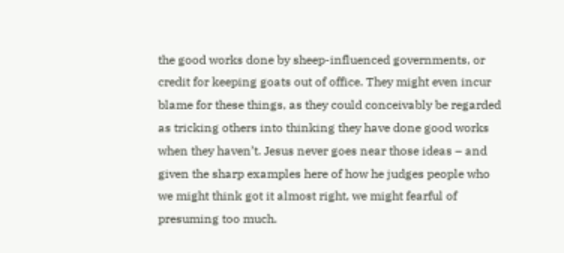the good works done by sheep-influenced governments, or credit for keeping goats out of office. They might even incur blame for these things, as they could conceivably be regarded as tricking others into thinking they have done good works when they haven’t. Jesus never goes near those ideas – and given the sharp examples here of how he judges people who we might think got it almost right, we might fearful of presuming too much.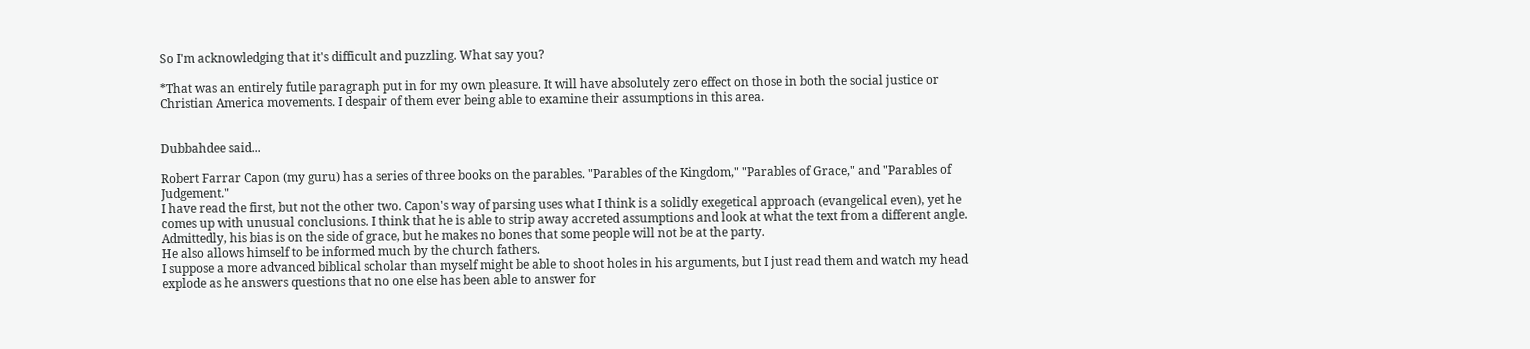So I'm acknowledging that it's difficult and puzzling. What say you?

*That was an entirely futile paragraph put in for my own pleasure. It will have absolutely zero effect on those in both the social justice or Christian America movements. I despair of them ever being able to examine their assumptions in this area.


Dubbahdee said...

Robert Farrar Capon (my guru) has a series of three books on the parables. "Parables of the Kingdom," "Parables of Grace," and "Parables of Judgement."
I have read the first, but not the other two. Capon's way of parsing uses what I think is a solidly exegetical approach (evangelical even), yet he comes up with unusual conclusions. I think that he is able to strip away accreted assumptions and look at what the text from a different angle. Admittedly, his bias is on the side of grace, but he makes no bones that some people will not be at the party.
He also allows himself to be informed much by the church fathers.
I suppose a more advanced biblical scholar than myself might be able to shoot holes in his arguments, but I just read them and watch my head explode as he answers questions that no one else has been able to answer for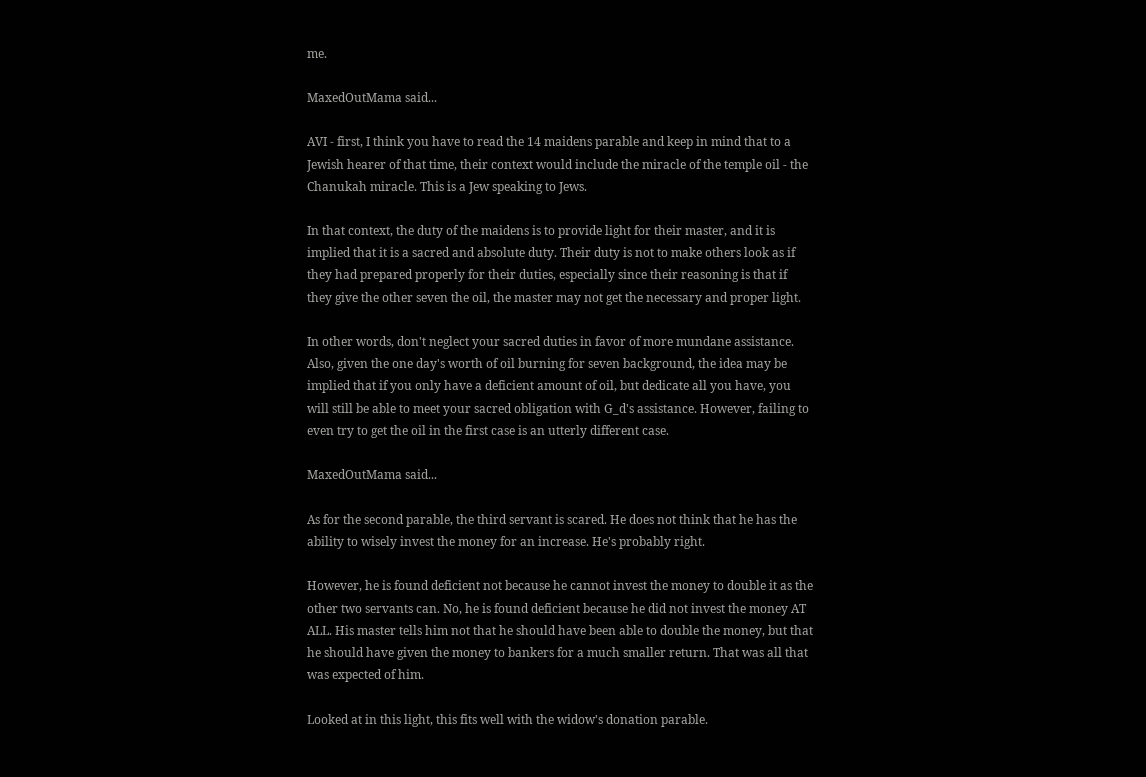me.

MaxedOutMama said...

AVI - first, I think you have to read the 14 maidens parable and keep in mind that to a Jewish hearer of that time, their context would include the miracle of the temple oil - the Chanukah miracle. This is a Jew speaking to Jews.

In that context, the duty of the maidens is to provide light for their master, and it is implied that it is a sacred and absolute duty. Their duty is not to make others look as if they had prepared properly for their duties, especially since their reasoning is that if they give the other seven the oil, the master may not get the necessary and proper light.

In other words, don't neglect your sacred duties in favor of more mundane assistance. Also, given the one day's worth of oil burning for seven background, the idea may be implied that if you only have a deficient amount of oil, but dedicate all you have, you will still be able to meet your sacred obligation with G_d's assistance. However, failing to even try to get the oil in the first case is an utterly different case.

MaxedOutMama said...

As for the second parable, the third servant is scared. He does not think that he has the ability to wisely invest the money for an increase. He's probably right.

However, he is found deficient not because he cannot invest the money to double it as the other two servants can. No, he is found deficient because he did not invest the money AT ALL. His master tells him not that he should have been able to double the money, but that he should have given the money to bankers for a much smaller return. That was all that was expected of him.

Looked at in this light, this fits well with the widow's donation parable.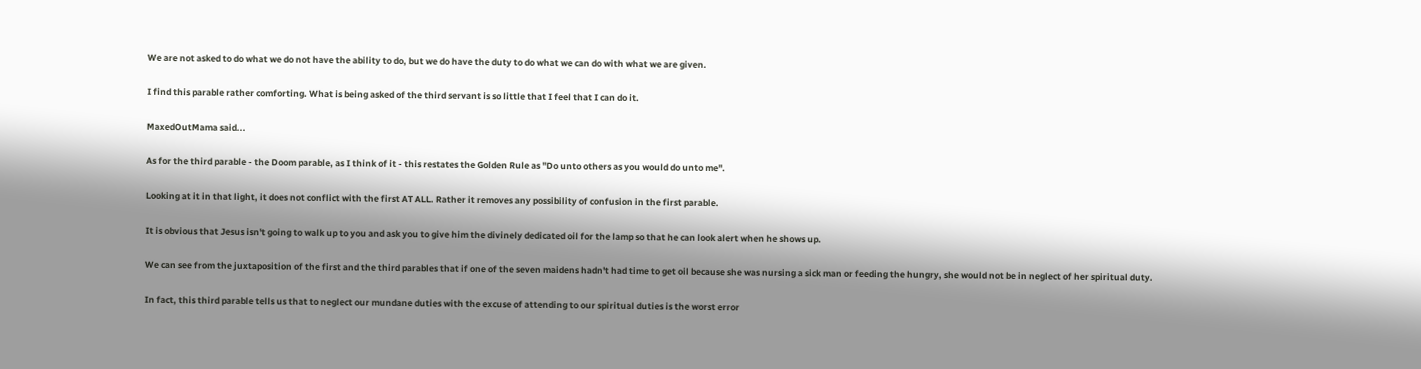We are not asked to do what we do not have the ability to do, but we do have the duty to do what we can do with what we are given.

I find this parable rather comforting. What is being asked of the third servant is so little that I feel that I can do it.

MaxedOutMama said...

As for the third parable - the Doom parable, as I think of it - this restates the Golden Rule as "Do unto others as you would do unto me".

Looking at it in that light, it does not conflict with the first AT ALL. Rather it removes any possibility of confusion in the first parable.

It is obvious that Jesus isn't going to walk up to you and ask you to give him the divinely dedicated oil for the lamp so that he can look alert when he shows up.

We can see from the juxtaposition of the first and the third parables that if one of the seven maidens hadn't had time to get oil because she was nursing a sick man or feeding the hungry, she would not be in neglect of her spiritual duty.

In fact, this third parable tells us that to neglect our mundane duties with the excuse of attending to our spiritual duties is the worst error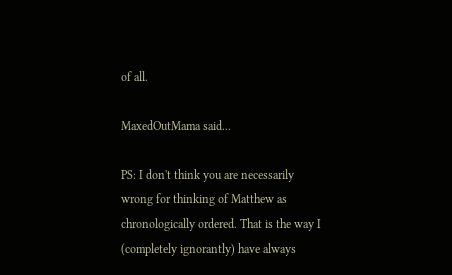of all.

MaxedOutMama said...

PS: I don't think you are necessarily wrong for thinking of Matthew as chronologically ordered. That is the way I (completely ignorantly) have always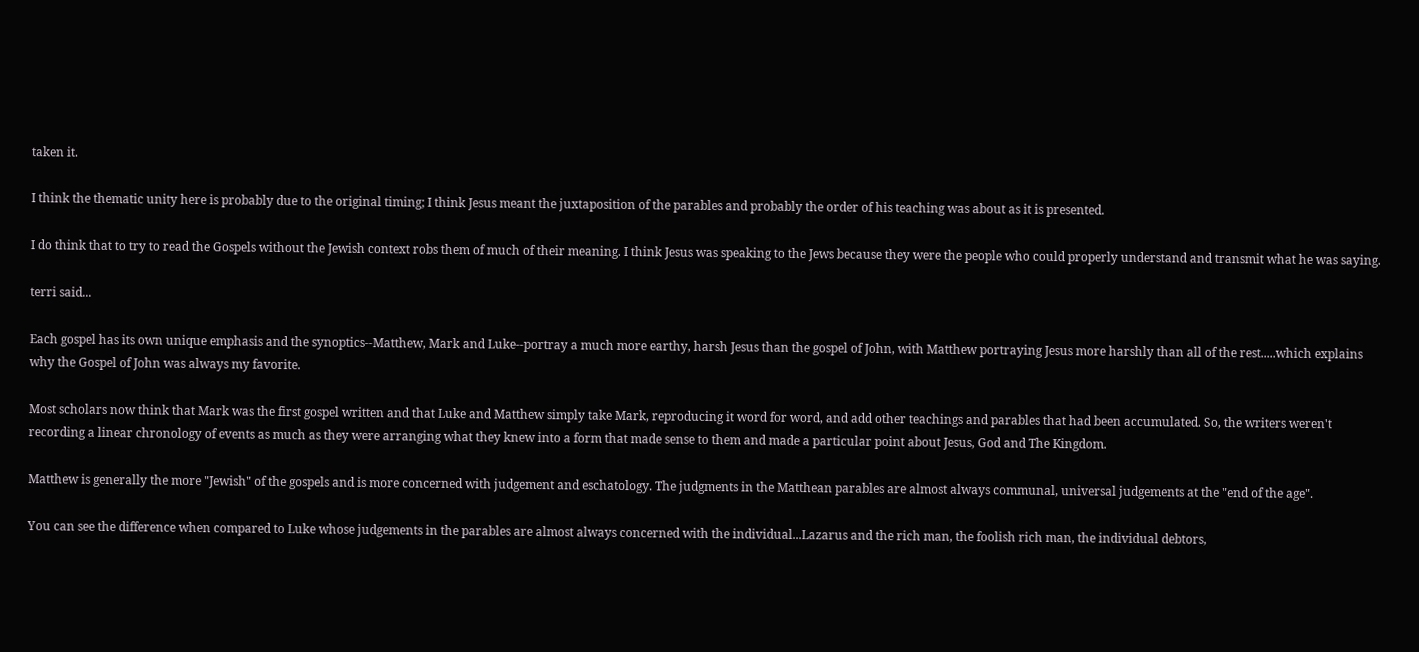taken it.

I think the thematic unity here is probably due to the original timing; I think Jesus meant the juxtaposition of the parables and probably the order of his teaching was about as it is presented.

I do think that to try to read the Gospels without the Jewish context robs them of much of their meaning. I think Jesus was speaking to the Jews because they were the people who could properly understand and transmit what he was saying.

terri said...

Each gospel has its own unique emphasis and the synoptics--Matthew, Mark and Luke--portray a much more earthy, harsh Jesus than the gospel of John, with Matthew portraying Jesus more harshly than all of the rest.....which explains why the Gospel of John was always my favorite.

Most scholars now think that Mark was the first gospel written and that Luke and Matthew simply take Mark, reproducing it word for word, and add other teachings and parables that had been accumulated. So, the writers weren't recording a linear chronology of events as much as they were arranging what they knew into a form that made sense to them and made a particular point about Jesus, God and The Kingdom.

Matthew is generally the more "Jewish" of the gospels and is more concerned with judgement and eschatology. The judgments in the Matthean parables are almost always communal, universal judgements at the "end of the age".

You can see the difference when compared to Luke whose judgements in the parables are almost always concerned with the individual...Lazarus and the rich man, the foolish rich man, the individual debtors,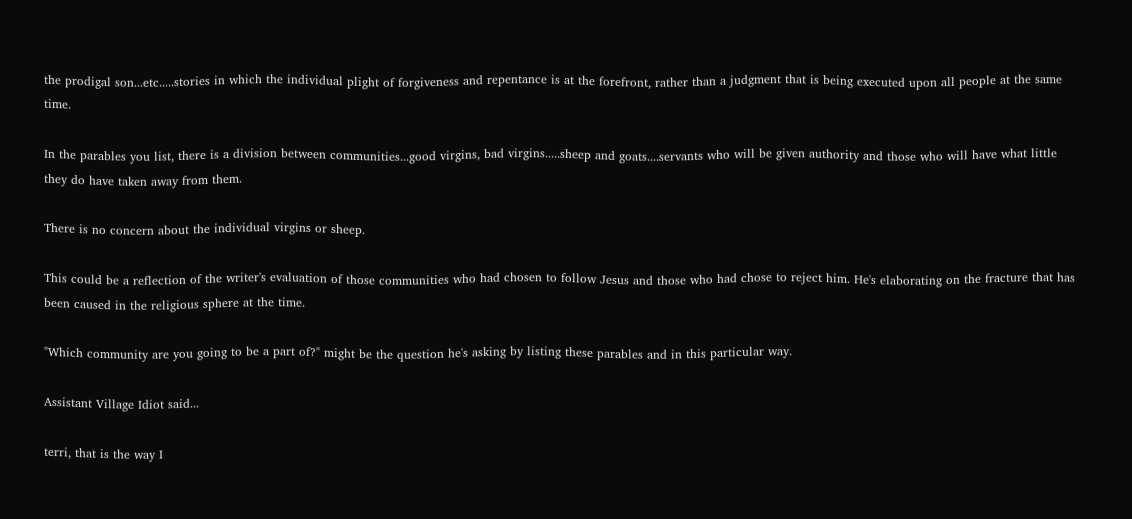the prodigal son...etc.....stories in which the individual plight of forgiveness and repentance is at the forefront, rather than a judgment that is being executed upon all people at the same time.

In the parables you list, there is a division between communities...good virgins, bad virgins.....sheep and goats....servants who will be given authority and those who will have what little they do have taken away from them.

There is no concern about the individual virgins or sheep.

This could be a reflection of the writer's evaluation of those communities who had chosen to follow Jesus and those who had chose to reject him. He's elaborating on the fracture that has been caused in the religious sphere at the time.

"Which community are you going to be a part of?" might be the question he's asking by listing these parables and in this particular way.

Assistant Village Idiot said...

terri, that is the way I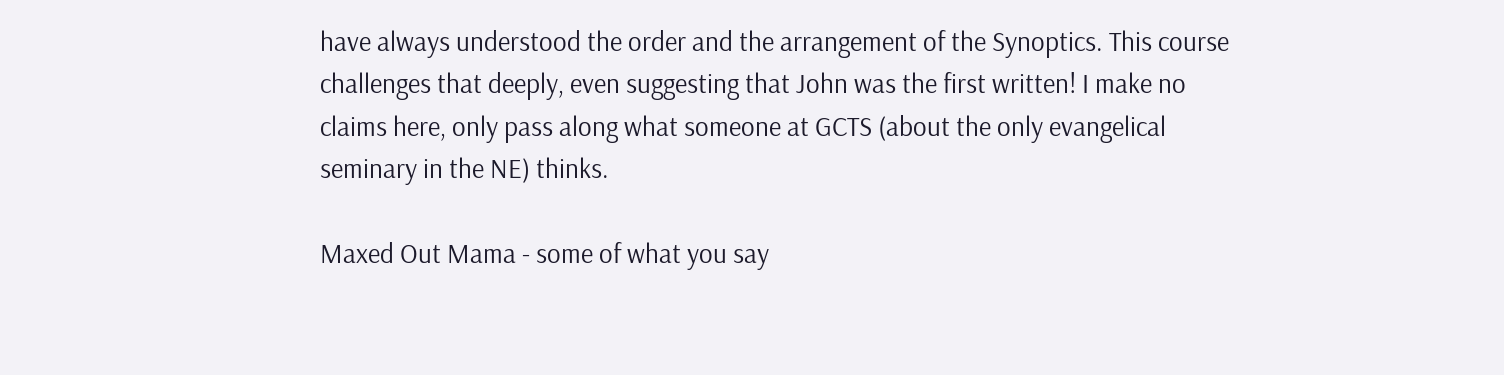have always understood the order and the arrangement of the Synoptics. This course challenges that deeply, even suggesting that John was the first written! I make no claims here, only pass along what someone at GCTS (about the only evangelical seminary in the NE) thinks.

Maxed Out Mama - some of what you say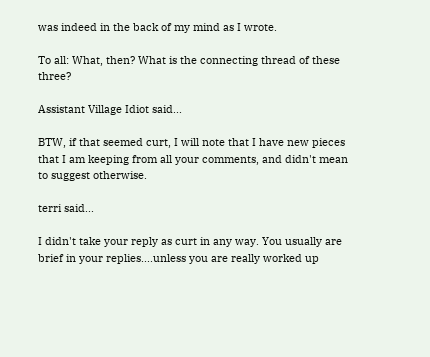was indeed in the back of my mind as I wrote.

To all: What, then? What is the connecting thread of these three?

Assistant Village Idiot said...

BTW, if that seemed curt, I will note that I have new pieces that I am keeping from all your comments, and didn't mean to suggest otherwise.

terri said...

I didn't take your reply as curt in any way. You usually are brief in your replies....unless you are really worked up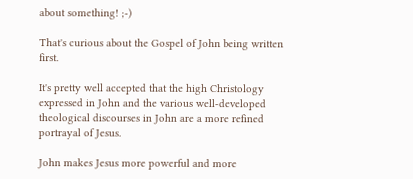about something! ;-)

That's curious about the Gospel of John being written first.

It's pretty well accepted that the high Christology expressed in John and the various well-developed theological discourses in John are a more refined portrayal of Jesus.

John makes Jesus more powerful and more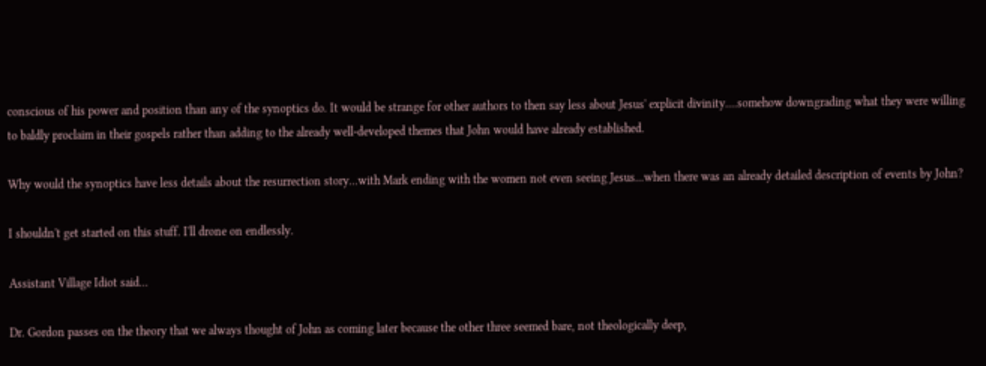conscious of his power and position than any of the synoptics do. It would be strange for other authors to then say less about Jesus' explicit divinity....somehow downgrading what they were willing to baldly proclaim in their gospels rather than adding to the already well-developed themes that John would have already established.

Why would the synoptics have less details about the resurrection story...with Mark ending with the women not even seeing Jesus...when there was an already detailed description of events by John?

I shouldn't get started on this stuff. I'll drone on endlessly.

Assistant Village Idiot said...

Dr. Gordon passes on the theory that we always thought of John as coming later because the other three seemed bare, not theologically deep,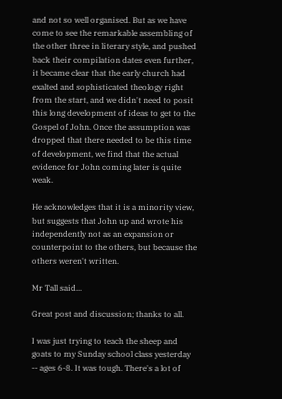and not so well organised. But as we have come to see the remarkable assembling of the other three in literary style, and pushed back their compilation dates even further, it became clear that the early church had exalted and sophisticated theology right from the start, and we didn't need to posit this long development of ideas to get to the Gospel of John. Once the assumption was dropped that there needed to be this time of development, we find that the actual evidence for John coming later is quite weak.

He acknowledges that it is a minority view, but suggests that John up and wrote his independently not as an expansion or counterpoint to the others, but because the others weren't written.

Mr Tall said...

Great post and discussion; thanks to all.

I was just trying to teach the sheep and goats to my Sunday school class yesterday -- ages 6-8. It was tough. There's a lot of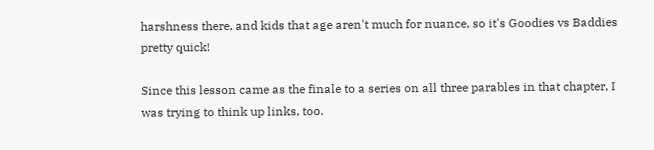harshness there, and kids that age aren't much for nuance, so it's Goodies vs Baddies pretty quick!

Since this lesson came as the finale to a series on all three parables in that chapter, I was trying to think up links, too.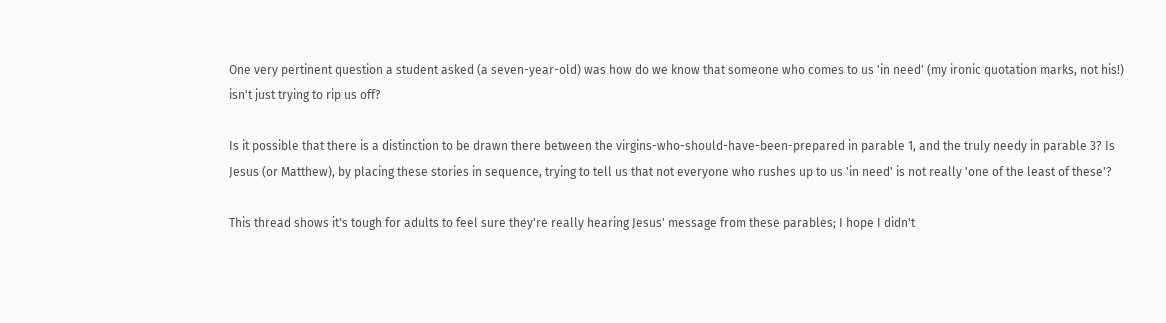One very pertinent question a student asked (a seven-year-old) was how do we know that someone who comes to us 'in need' (my ironic quotation marks, not his!) isn't just trying to rip us off?

Is it possible that there is a distinction to be drawn there between the virgins-who-should-have-been-prepared in parable 1, and the truly needy in parable 3? Is Jesus (or Matthew), by placing these stories in sequence, trying to tell us that not everyone who rushes up to us 'in need' is not really 'one of the least of these'?

This thread shows it's tough for adults to feel sure they're really hearing Jesus' message from these parables; I hope I didn't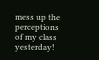mess up the perceptions of my class yesterday!